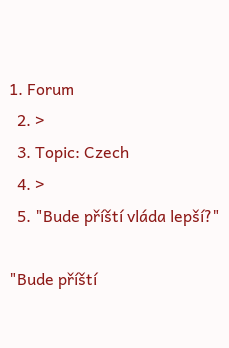1. Forum
  2. >
  3. Topic: Czech
  4. >
  5. "Bude příští vláda lepší?"

"Bude příští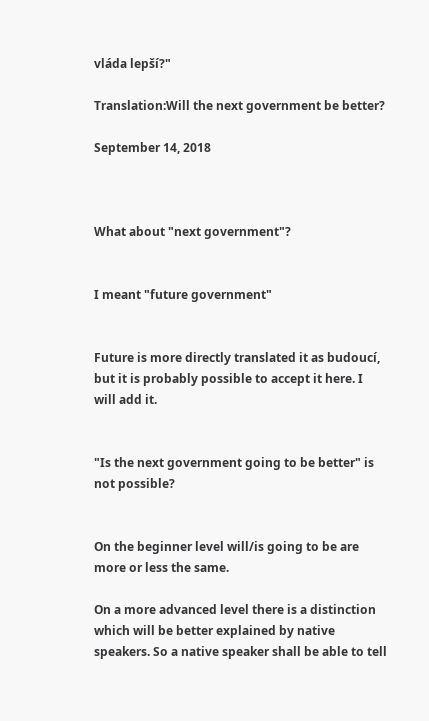vláda lepší?"

Translation:Will the next government be better?

September 14, 2018



What about "next government"?


I meant "future government"


Future is more directly translated it as budoucí, but it is probably possible to accept it here. I will add it.


"Is the next government going to be better" is not possible?


On the beginner level will/is going to be are more or less the same.

On a more advanced level there is a distinction which will be better explained by native speakers. So a native speaker shall be able to tell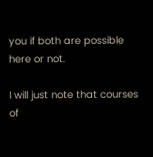you if both are possible here or not.

I will just note that courses of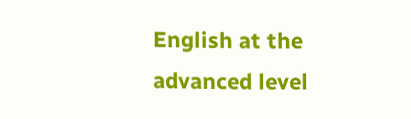English at the advanced level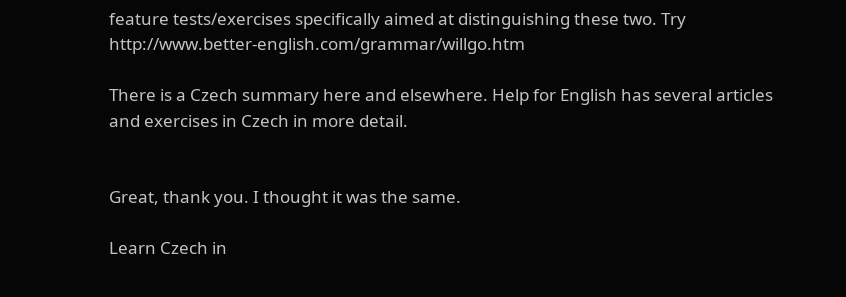feature tests/exercises specifically aimed at distinguishing these two. Try http://www.better-english.com/grammar/willgo.htm

There is a Czech summary here and elsewhere. Help for English has several articles and exercises in Czech in more detail.


Great, thank you. I thought it was the same.

Learn Czech in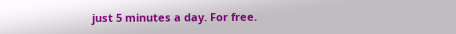just 5 minutes a day. For free.